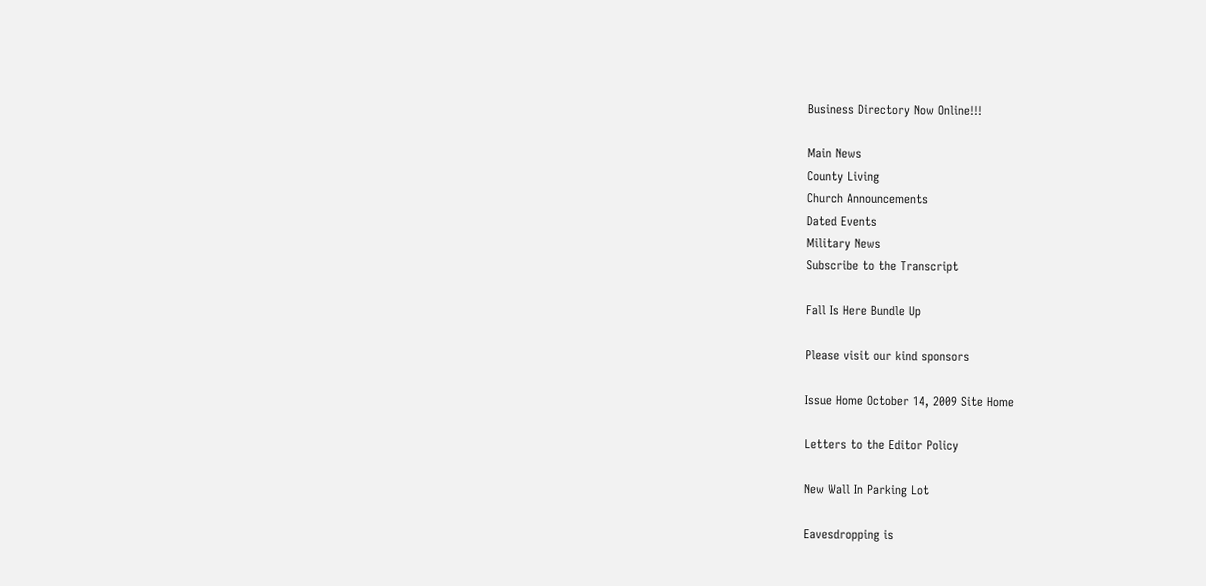Business Directory Now Online!!!

Main News
County Living
Church Announcements
Dated Events
Military News
Subscribe to the Transcript

Fall Is Here Bundle Up

Please visit our kind sponsors

Issue Home October 14, 2009 Site Home

Letters to the Editor Policy

New Wall In Parking Lot

Eavesdropping is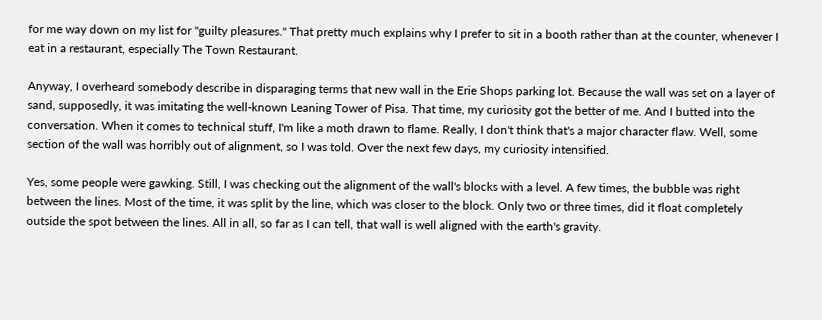for me way down on my list for "guilty pleasures." That pretty much explains why I prefer to sit in a booth rather than at the counter, whenever I eat in a restaurant, especially The Town Restaurant.

Anyway, I overheard somebody describe in disparaging terms that new wall in the Erie Shops parking lot. Because the wall was set on a layer of sand, supposedly, it was imitating the well-known Leaning Tower of Pisa. That time, my curiosity got the better of me. And I butted into the conversation. When it comes to technical stuff, I'm like a moth drawn to flame. Really, I don't think that's a major character flaw. Well, some section of the wall was horribly out of alignment, so I was told. Over the next few days, my curiosity intensified.

Yes, some people were gawking. Still, I was checking out the alignment of the wall's blocks with a level. A few times, the bubble was right between the lines. Most of the time, it was split by the line, which was closer to the block. Only two or three times, did it float completely outside the spot between the lines. All in all, so far as I can tell, that wall is well aligned with the earth's gravity.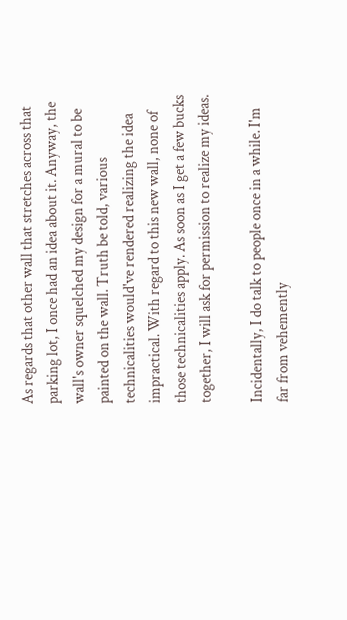As regards that other wall that stretches across that parking lot, I once had an idea about it. Anyway, the wall's owner squelched my design for a mural to be painted on the wall. Truth be told, various technicalities would've rendered realizing the idea impractical. With regard to this new wall, none of those technicalities apply. As soon as I get a few bucks together, I will ask for permission to realize my ideas.

Incidentally, I do talk to people once in a while. I'm far from vehemently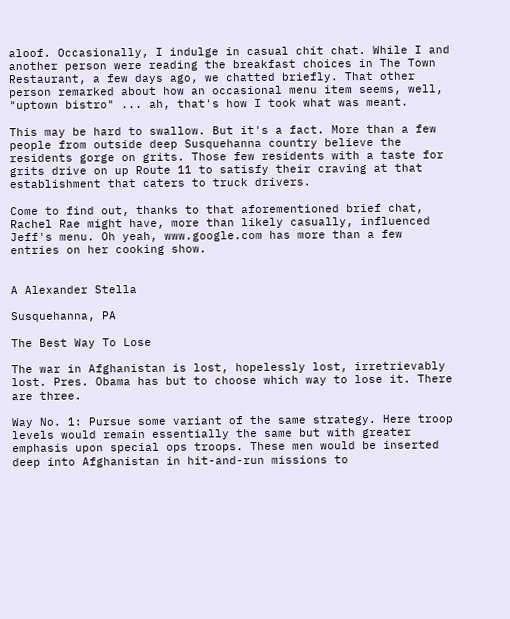aloof. Occasionally, I indulge in casual chit chat. While I and another person were reading the breakfast choices in The Town Restaurant, a few days ago, we chatted briefly. That other person remarked about how an occasional menu item seems, well, "uptown bistro" ... ah, that's how I took what was meant.

This may be hard to swallow. But it's a fact. More than a few people from outside deep Susquehanna country believe the residents gorge on grits. Those few residents with a taste for grits drive on up Route 11 to satisfy their craving at that establishment that caters to truck drivers.

Come to find out, thanks to that aforementioned brief chat, Rachel Rae might have, more than likely casually, influenced Jeff's menu. Oh yeah, www.google.com has more than a few entries on her cooking show.


A Alexander Stella

Susquehanna, PA

The Best Way To Lose

The war in Afghanistan is lost, hopelessly lost, irretrievably lost. Pres. Obama has but to choose which way to lose it. There are three.

Way No. 1: Pursue some variant of the same strategy. Here troop levels would remain essentially the same but with greater emphasis upon special ops troops. These men would be inserted deep into Afghanistan in hit-and-run missions to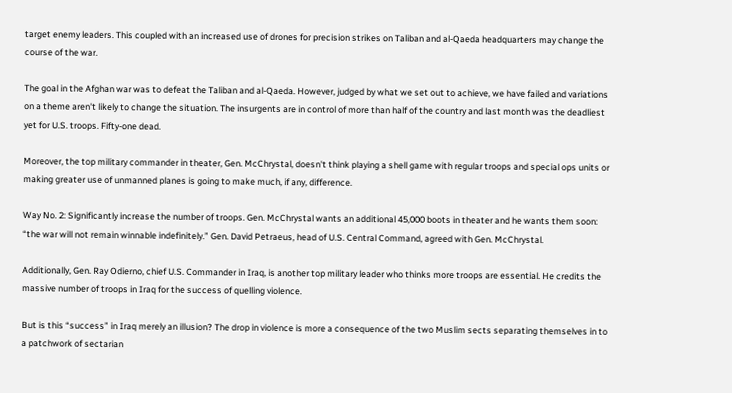target enemy leaders. This coupled with an increased use of drones for precision strikes on Taliban and al-Qaeda headquarters may change the course of the war.

The goal in the Afghan war was to defeat the Taliban and al-Qaeda. However, judged by what we set out to achieve, we have failed and variations on a theme aren't likely to change the situation. The insurgents are in control of more than half of the country and last month was the deadliest yet for U.S. troops. Fifty-one dead.

Moreover, the top military commander in theater, Gen. McChrystal, doesn't think playing a shell game with regular troops and special ops units or making greater use of unmanned planes is going to make much, if any, difference.

Way No. 2: Significantly increase the number of troops. Gen. McChrystal wants an additional 45,000 boots in theater and he wants them soon: “the war will not remain winnable indefinitely.” Gen. David Petraeus, head of U.S. Central Command, agreed with Gen. McChrystal.

Additionally, Gen. Ray Odierno, chief U.S. Commander in Iraq, is another top military leader who thinks more troops are essential. He credits the massive number of troops in Iraq for the success of quelling violence.

But is this “success” in Iraq merely an illusion? The drop in violence is more a consequence of the two Muslim sects separating themselves in to a patchwork of sectarian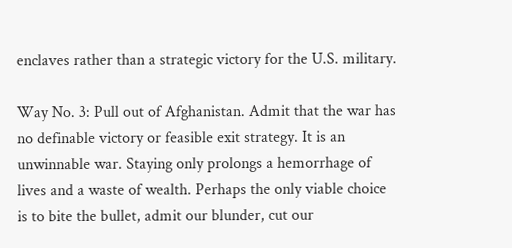enclaves rather than a strategic victory for the U.S. military.

Way No. 3: Pull out of Afghanistan. Admit that the war has no definable victory or feasible exit strategy. It is an unwinnable war. Staying only prolongs a hemorrhage of lives and a waste of wealth. Perhaps the only viable choice is to bite the bullet, admit our blunder, cut our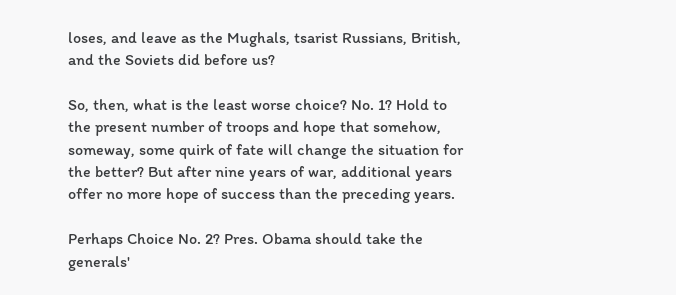loses, and leave as the Mughals, tsarist Russians, British, and the Soviets did before us?

So, then, what is the least worse choice? No. 1? Hold to the present number of troops and hope that somehow, someway, some quirk of fate will change the situation for the better? But after nine years of war, additional years offer no more hope of success than the preceding years.

Perhaps Choice No. 2? Pres. Obama should take the generals'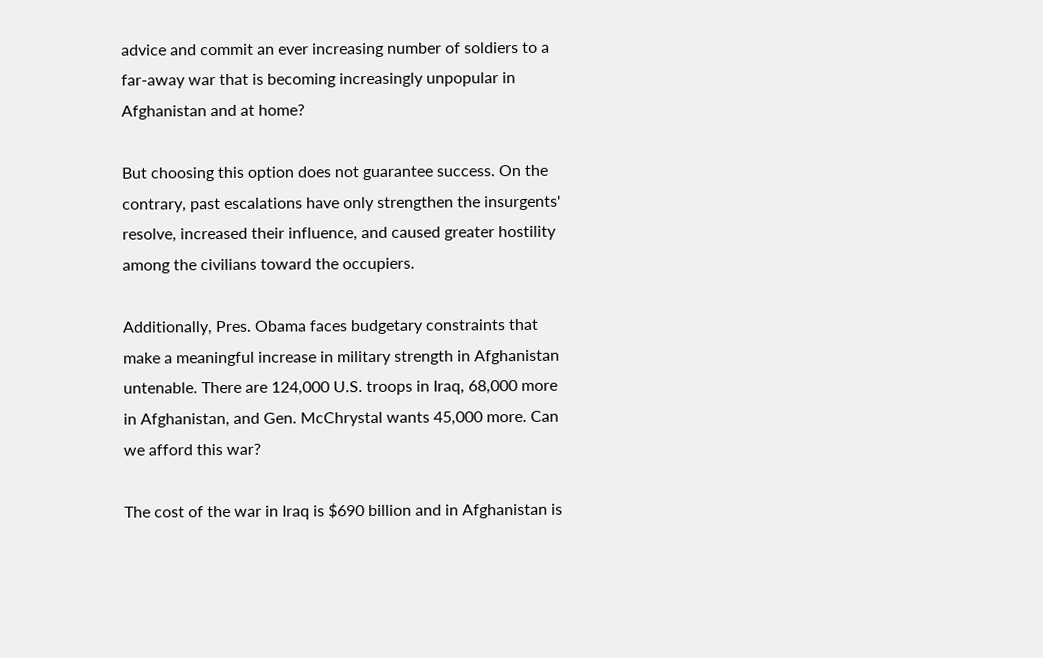advice and commit an ever increasing number of soldiers to a far-away war that is becoming increasingly unpopular in Afghanistan and at home?

But choosing this option does not guarantee success. On the contrary, past escalations have only strengthen the insurgents' resolve, increased their influence, and caused greater hostility among the civilians toward the occupiers.

Additionally, Pres. Obama faces budgetary constraints that make a meaningful increase in military strength in Afghanistan untenable. There are 124,000 U.S. troops in Iraq, 68,000 more in Afghanistan, and Gen. McChrystal wants 45,000 more. Can we afford this war?

The cost of the war in Iraq is $690 billion and in Afghanistan is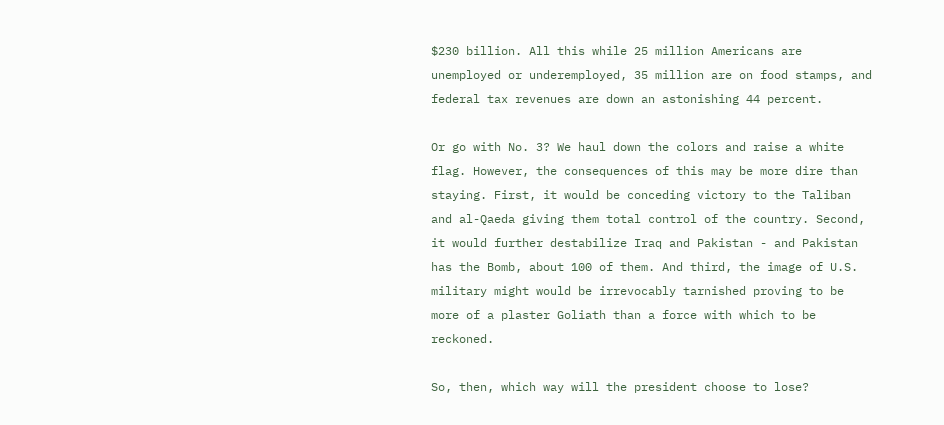$230 billion. All this while 25 million Americans are unemployed or underemployed, 35 million are on food stamps, and federal tax revenues are down an astonishing 44 percent.

Or go with No. 3? We haul down the colors and raise a white flag. However, the consequences of this may be more dire than staying. First, it would be conceding victory to the Taliban and al-Qaeda giving them total control of the country. Second, it would further destabilize Iraq and Pakistan - and Pakistan has the Bomb, about 100 of them. And third, the image of U.S. military might would be irrevocably tarnished proving to be more of a plaster Goliath than a force with which to be reckoned.

So, then, which way will the president choose to lose?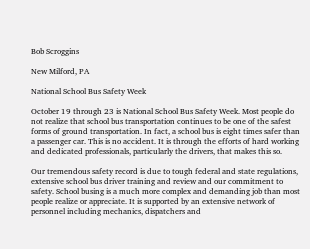Bob Scroggins

New Milford, PA

National School Bus Safety Week

October 19 through 23 is National School Bus Safety Week. Most people do not realize that school bus transportation continues to be one of the safest forms of ground transportation. In fact, a school bus is eight times safer than a passenger car. This is no accident. It is through the efforts of hard working and dedicated professionals, particularly the drivers, that makes this so.

Our tremendous safety record is due to tough federal and state regulations, extensive school bus driver training and review and our commitment to safety. School busing is a much more complex and demanding job than most people realize or appreciate. It is supported by an extensive network of personnel including mechanics, dispatchers and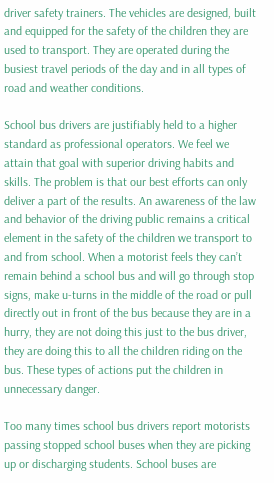driver safety trainers. The vehicles are designed, built and equipped for the safety of the children they are used to transport. They are operated during the busiest travel periods of the day and in all types of road and weather conditions.

School bus drivers are justifiably held to a higher standard as professional operators. We feel we attain that goal with superior driving habits and skills. The problem is that our best efforts can only deliver a part of the results. An awareness of the law and behavior of the driving public remains a critical element in the safety of the children we transport to and from school. When a motorist feels they can’t remain behind a school bus and will go through stop signs, make u-turns in the middle of the road or pull directly out in front of the bus because they are in a hurry, they are not doing this just to the bus driver, they are doing this to all the children riding on the bus. These types of actions put the children in unnecessary danger.

Too many times school bus drivers report motorists passing stopped school buses when they are picking up or discharging students. School buses are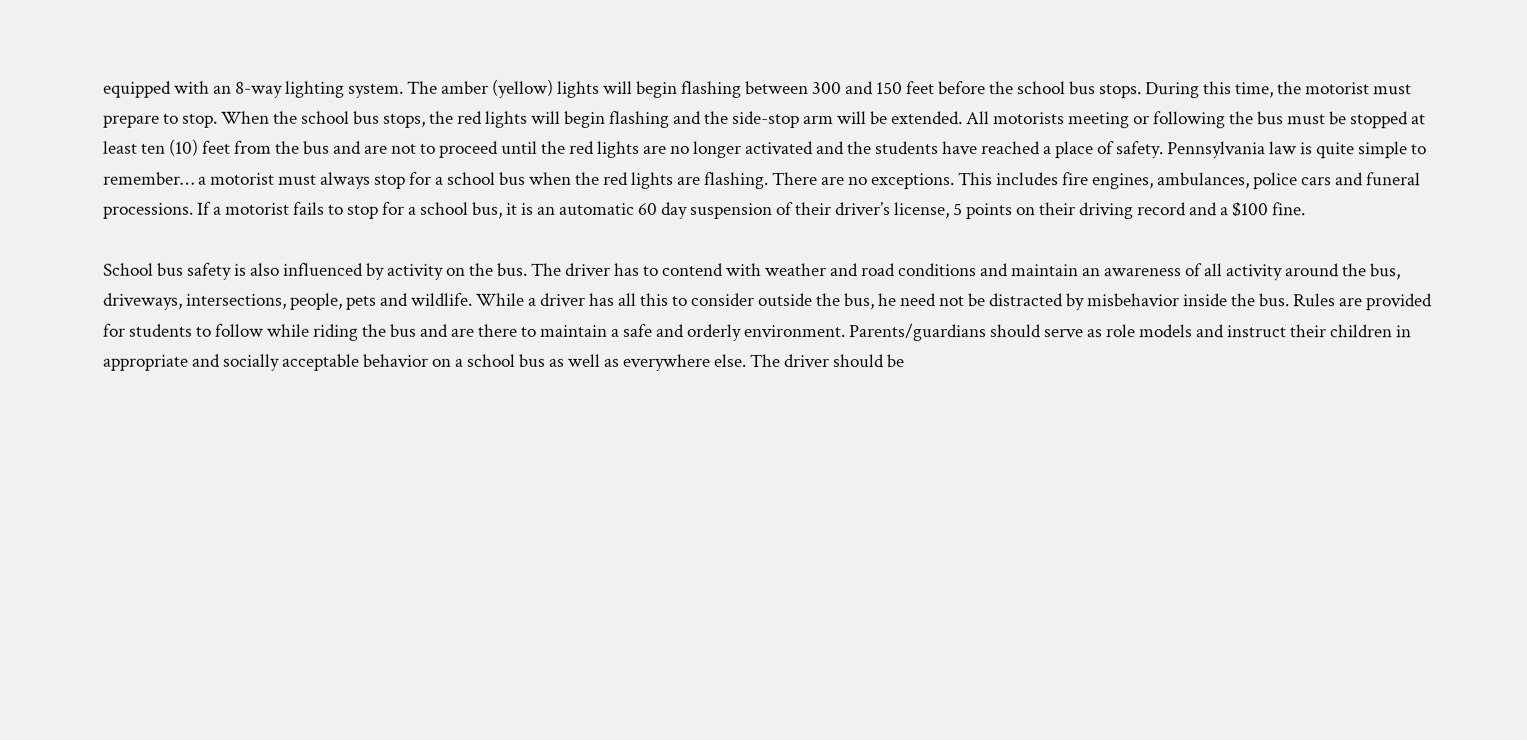equipped with an 8-way lighting system. The amber (yellow) lights will begin flashing between 300 and 150 feet before the school bus stops. During this time, the motorist must prepare to stop. When the school bus stops, the red lights will begin flashing and the side-stop arm will be extended. All motorists meeting or following the bus must be stopped at least ten (10) feet from the bus and are not to proceed until the red lights are no longer activated and the students have reached a place of safety. Pennsylvania law is quite simple to remember… a motorist must always stop for a school bus when the red lights are flashing. There are no exceptions. This includes fire engines, ambulances, police cars and funeral processions. If a motorist fails to stop for a school bus, it is an automatic 60 day suspension of their driver’s license, 5 points on their driving record and a $100 fine.

School bus safety is also influenced by activity on the bus. The driver has to contend with weather and road conditions and maintain an awareness of all activity around the bus, driveways, intersections, people, pets and wildlife. While a driver has all this to consider outside the bus, he need not be distracted by misbehavior inside the bus. Rules are provided for students to follow while riding the bus and are there to maintain a safe and orderly environment. Parents/guardians should serve as role models and instruct their children in appropriate and socially acceptable behavior on a school bus as well as everywhere else. The driver should be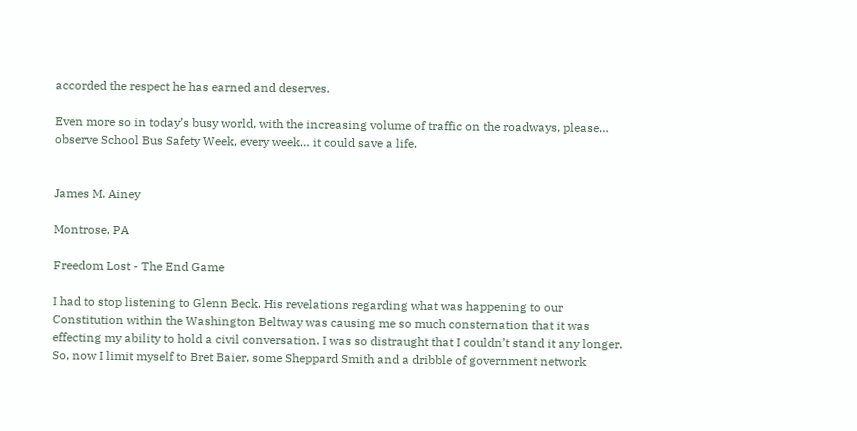accorded the respect he has earned and deserves.

Even more so in today’s busy world, with the increasing volume of traffic on the roadways, please… observe School Bus Safety Week, every week… it could save a life.


James M. Ainey

Montrose, PA

Freedom Lost - The End Game

I had to stop listening to Glenn Beck. His revelations regarding what was happening to our Constitution within the Washington Beltway was causing me so much consternation that it was effecting my ability to hold a civil conversation. I was so distraught that I couldn’t stand it any longer. So, now I limit myself to Bret Baier, some Sheppard Smith and a dribble of government network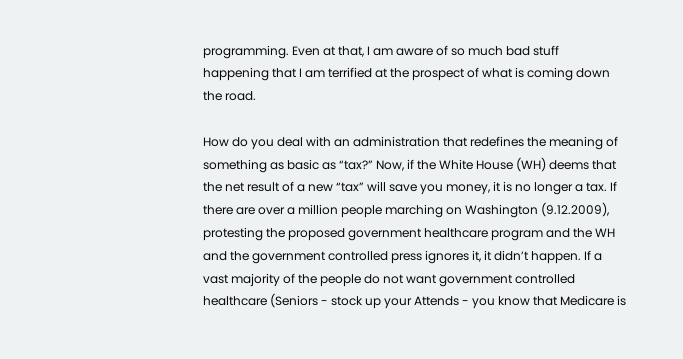programming. Even at that, I am aware of so much bad stuff happening that I am terrified at the prospect of what is coming down the road.

How do you deal with an administration that redefines the meaning of something as basic as “tax?” Now, if the White House (WH) deems that the net result of a new “tax” will save you money, it is no longer a tax. If there are over a million people marching on Washington (9.12.2009), protesting the proposed government healthcare program and the WH and the government controlled press ignores it, it didn’t happen. If a vast majority of the people do not want government controlled healthcare (Seniors - stock up your Attends - you know that Medicare is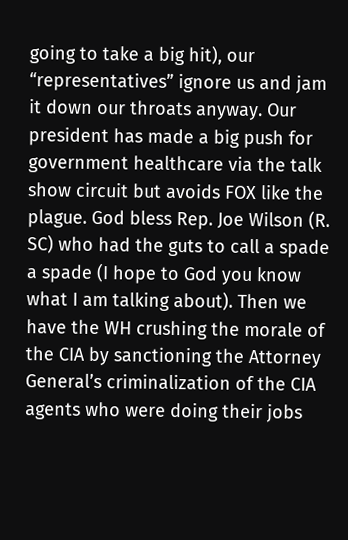going to take a big hit), our “representatives” ignore us and jam it down our throats anyway. Our president has made a big push for government healthcare via the talk show circuit but avoids FOX like the plague. God bless Rep. Joe Wilson (R. SC) who had the guts to call a spade a spade (I hope to God you know what I am talking about). Then we have the WH crushing the morale of the CIA by sanctioning the Attorney General’s criminalization of the CIA agents who were doing their jobs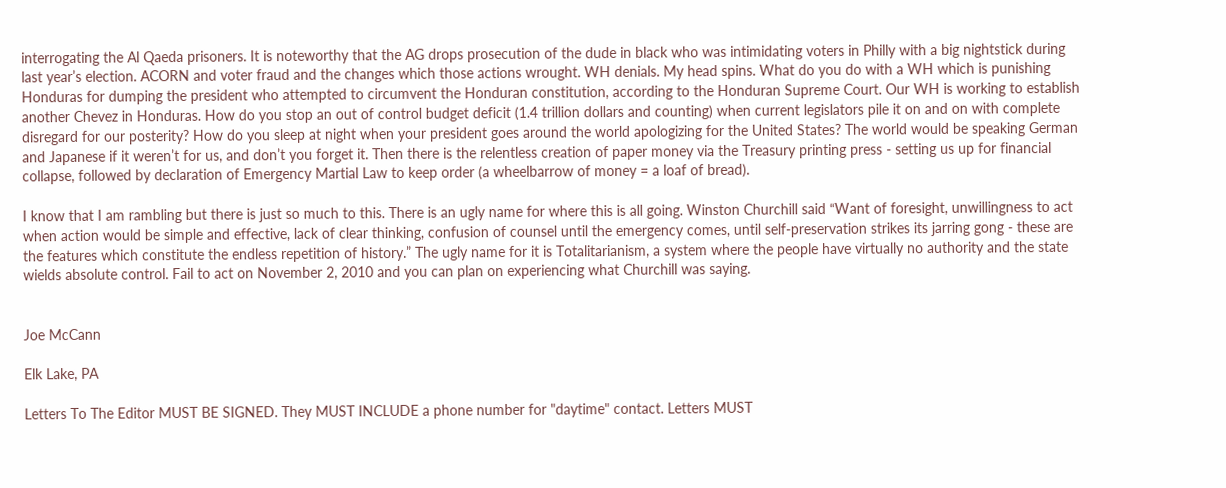interrogating the Al Qaeda prisoners. It is noteworthy that the AG drops prosecution of the dude in black who was intimidating voters in Philly with a big nightstick during last year’s election. ACORN and voter fraud and the changes which those actions wrought. WH denials. My head spins. What do you do with a WH which is punishing Honduras for dumping the president who attempted to circumvent the Honduran constitution, according to the Honduran Supreme Court. Our WH is working to establish another Chevez in Honduras. How do you stop an out of control budget deficit (1.4 trillion dollars and counting) when current legislators pile it on and on with complete disregard for our posterity? How do you sleep at night when your president goes around the world apologizing for the United States? The world would be speaking German and Japanese if it weren’t for us, and don’t you forget it. Then there is the relentless creation of paper money via the Treasury printing press - setting us up for financial collapse, followed by declaration of Emergency Martial Law to keep order (a wheelbarrow of money = a loaf of bread).

I know that I am rambling but there is just so much to this. There is an ugly name for where this is all going. Winston Churchill said “Want of foresight, unwillingness to act when action would be simple and effective, lack of clear thinking, confusion of counsel until the emergency comes, until self-preservation strikes its jarring gong - these are the features which constitute the endless repetition of history.” The ugly name for it is Totalitarianism, a system where the people have virtually no authority and the state wields absolute control. Fail to act on November 2, 2010 and you can plan on experiencing what Churchill was saying.


Joe McCann

Elk Lake, PA

Letters To The Editor MUST BE SIGNED. They MUST INCLUDE a phone number for "daytime" contact. Letters MUST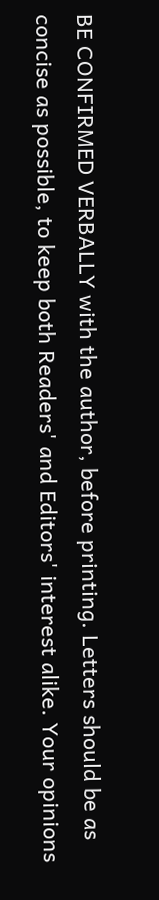BE CONFIRMED VERBALLY with the author, before printing. Letters should be as concise as possible, to keep both Readers' and Editors' interest alike. Your opinions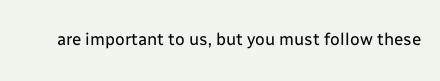are important to us, but you must follow these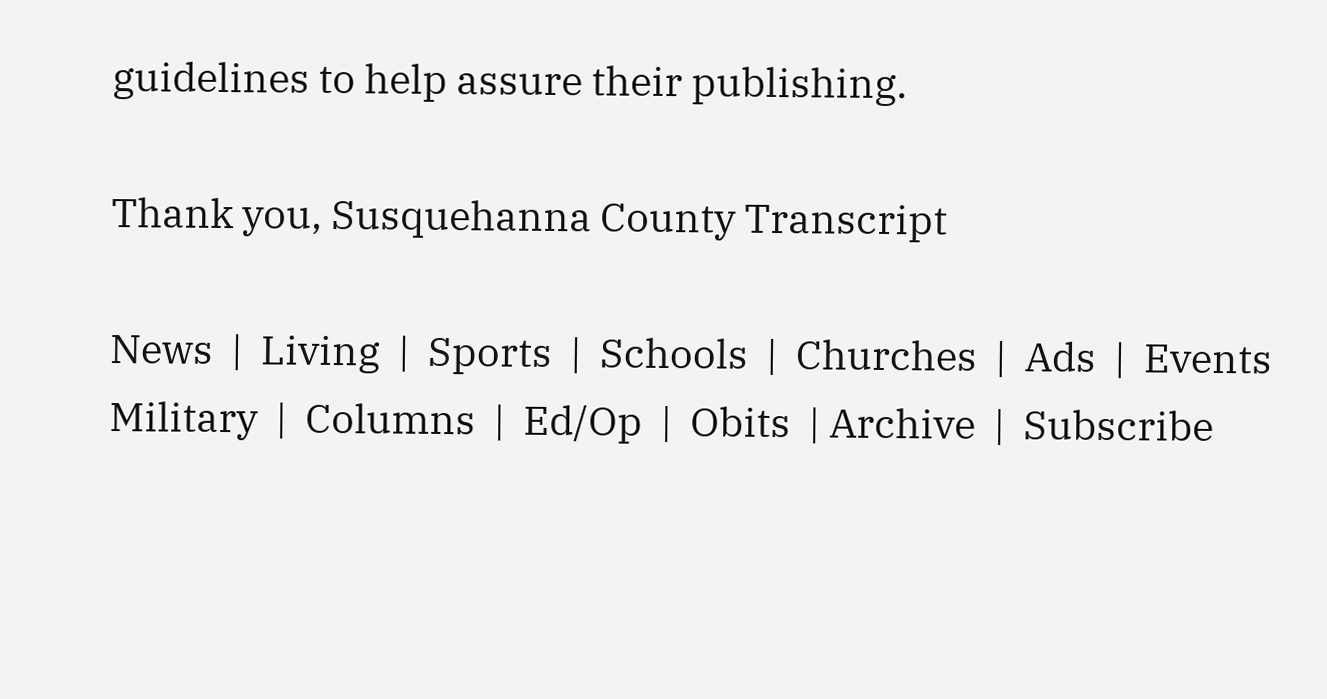guidelines to help assure their publishing.

Thank you, Susquehanna County Transcript

News  |  Living  |  Sports  |  Schools  |  Churches  |  Ads  |  Events
Military  |  Columns  |  Ed/Op  |  Obits  | Archive  |  Subscribe